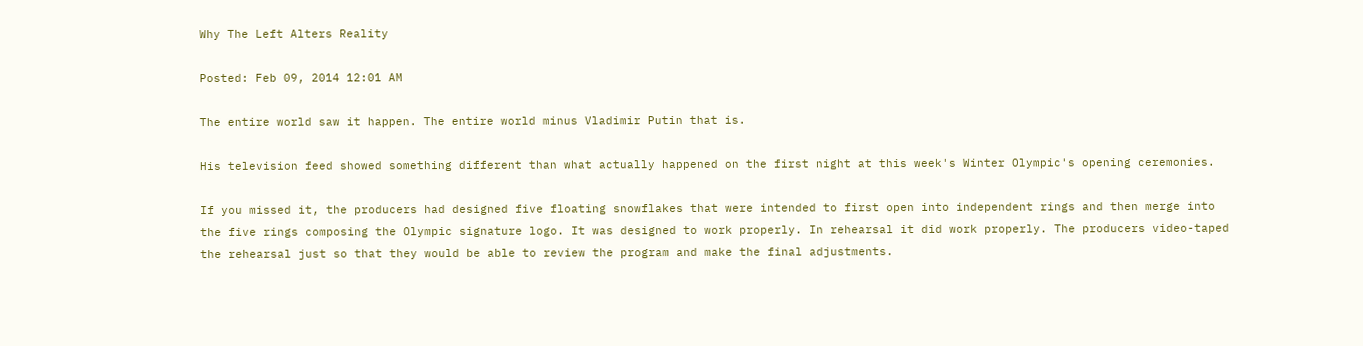Why The Left Alters Reality

Posted: Feb 09, 2014 12:01 AM

The entire world saw it happen. The entire world minus Vladimir Putin that is.

His television feed showed something different than what actually happened on the first night at this week's Winter Olympic's opening ceremonies.

If you missed it, the producers had designed five floating snowflakes that were intended to first open into independent rings and then merge into the five rings composing the Olympic signature logo. It was designed to work properly. In rehearsal it did work properly. The producers video-taped the rehearsal just so that they would be able to review the program and make the final adjustments.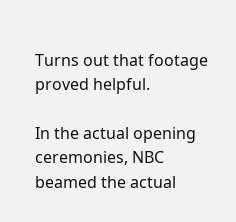Turns out that footage proved helpful.

In the actual opening ceremonies, NBC beamed the actual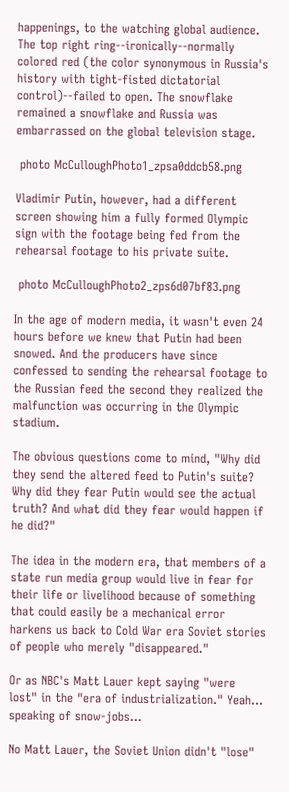happenings, to the watching global audience. The top right ring--ironically--normally colored red (the color synonymous in Russia's history with tight-fisted dictatorial control)--failed to open. The snowflake remained a snowflake and Russia was embarrassed on the global television stage.

 photo McCulloughPhoto1_zpsa0ddcb58.png

Vladimir Putin, however, had a different screen showing him a fully formed Olympic sign with the footage being fed from the rehearsal footage to his private suite.

 photo McCulloughPhoto2_zps6d07bf83.png

In the age of modern media, it wasn't even 24 hours before we knew that Putin had been snowed. And the producers have since confessed to sending the rehearsal footage to the Russian feed the second they realized the malfunction was occurring in the Olympic stadium.

The obvious questions come to mind, "Why did they send the altered feed to Putin's suite? Why did they fear Putin would see the actual truth? And what did they fear would happen if he did?"

The idea in the modern era, that members of a state run media group would live in fear for their life or livelihood because of something that could easily be a mechanical error harkens us back to Cold War era Soviet stories of people who merely "disappeared."

Or as NBC's Matt Lauer kept saying "were lost" in the "era of industrialization." Yeah... speaking of snow-jobs...

No Matt Lauer, the Soviet Union didn't "lose"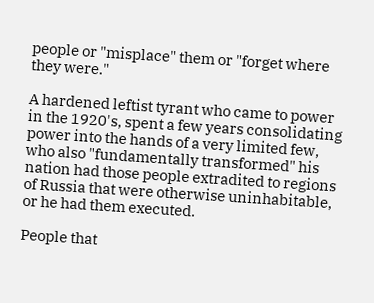people or "misplace" them or "forget where they were."

A hardened leftist tyrant who came to power in the 1920's, spent a few years consolidating power into the hands of a very limited few, who also "fundamentally transformed" his nation had those people extradited to regions of Russia that were otherwise uninhabitable, or he had them executed.

People that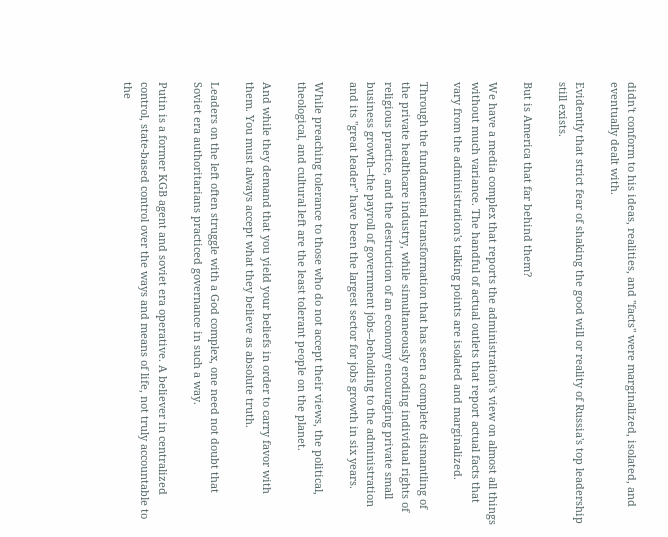didn't conform to his ideas, realities, and "facts" were marginalized, isolated, and eventually dealt with.

Evidently that strict fear of shaking the good will or reality of Russia's top leadership still exists.

But is America that far behind them?

We have a media complex that reports the administration's view on almost all things without much variance. The handful of actual outlets that report actual facts that vary from the administration's talking points are isolated and marginalized.

Through the fundamental transformation that has seen a complete dismantling of the private healthcare industry, while simultaneously eroding individual rights of religious practice, and the destruction of an economy encouraging private small business growth--the payroll of government jobs--beholding to the administration and its "great leader" have been the largest sector for jobs growth in six years.

While preaching tolerance to those who do not accept their views, the political, theological, and cultural left are the least tolerant people on the planet.

And while they demand that you yield your beliefs in order to carry favor with them. You must always accept what they believe as absolute truth.

Leaders on the left often struggle with a God complex, one need not doubt that Soviet era authoritarians practiced governance in such a way.

Putin is a former KGB agent and soviet era operative. A believer in centralized control, state-based control over the ways and means of life, not truly accountable to the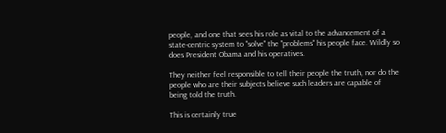people, and one that sees his role as vital to the advancement of a state-centric system to "solve" the "problems" his people face. Wildly so does President Obama and his operatives.

They neither feel responsible to tell their people the truth, nor do the people who are their subjects believe such leaders are capable of being told the truth.

This is certainly true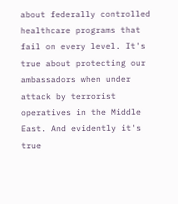about federally controlled healthcare programs that fail on every level. It's true about protecting our ambassadors when under attack by terrorist operatives in the Middle East. And evidently it's true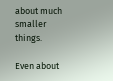about much smaller things.

Even about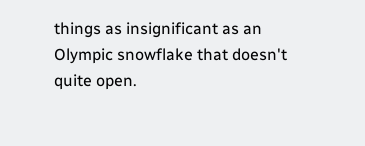things as insignificant as an Olympic snowflake that doesn't quite open.